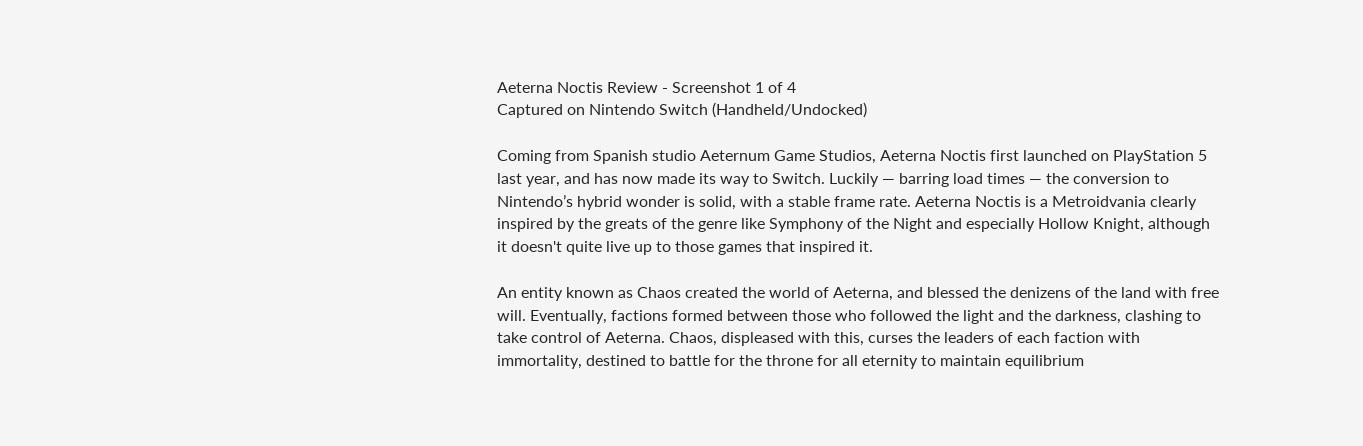Aeterna Noctis Review - Screenshot 1 of 4
Captured on Nintendo Switch (Handheld/Undocked)

Coming from Spanish studio Aeternum Game Studios, Aeterna Noctis first launched on PlayStation 5 last year, and has now made its way to Switch. Luckily — barring load times — the conversion to Nintendo’s hybrid wonder is solid, with a stable frame rate. Aeterna Noctis is a Metroidvania clearly inspired by the greats of the genre like Symphony of the Night and especially Hollow Knight, although it doesn't quite live up to those games that inspired it.

An entity known as Chaos created the world of Aeterna, and blessed the denizens of the land with free will. Eventually, factions formed between those who followed the light and the darkness, clashing to take control of Aeterna. Chaos, displeased with this, curses the leaders of each faction with immortality, destined to battle for the throne for all eternity to maintain equilibrium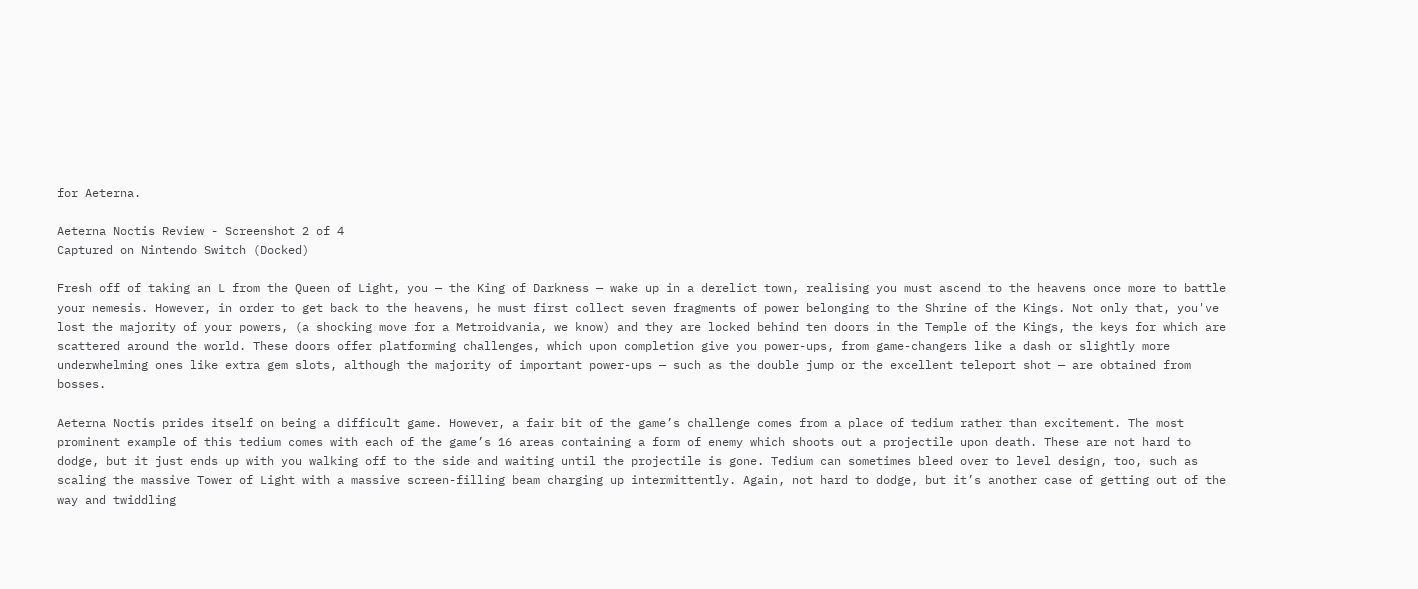for Aeterna.

Aeterna Noctis Review - Screenshot 2 of 4
Captured on Nintendo Switch (Docked)

Fresh off of taking an L from the Queen of Light, you — the King of Darkness — wake up in a derelict town, realising you must ascend to the heavens once more to battle your nemesis. However, in order to get back to the heavens, he must first collect seven fragments of power belonging to the Shrine of the Kings. Not only that, you've lost the majority of your powers, (a shocking move for a Metroidvania, we know) and they are locked behind ten doors in the Temple of the Kings, the keys for which are scattered around the world. These doors offer platforming challenges, which upon completion give you power-ups, from game-changers like a dash or slightly more underwhelming ones like extra gem slots, although the majority of important power-ups — such as the double jump or the excellent teleport shot — are obtained from bosses.

Aeterna Noctis prides itself on being a difficult game. However, a fair bit of the game’s challenge comes from a place of tedium rather than excitement. The most prominent example of this tedium comes with each of the game’s 16 areas containing a form of enemy which shoots out a projectile upon death. These are not hard to dodge, but it just ends up with you walking off to the side and waiting until the projectile is gone. Tedium can sometimes bleed over to level design, too, such as scaling the massive Tower of Light with a massive screen-filling beam charging up intermittently. Again, not hard to dodge, but it’s another case of getting out of the way and twiddling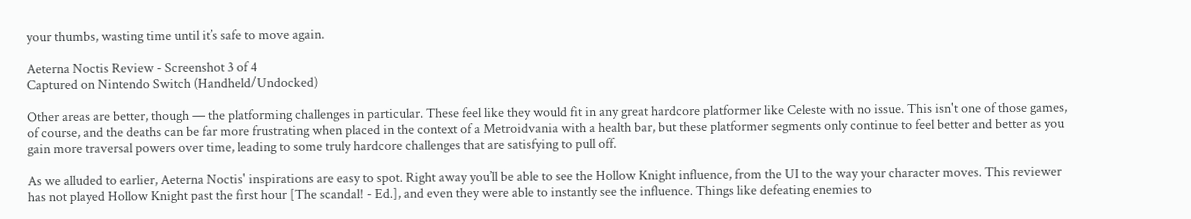your thumbs, wasting time until it’s safe to move again.

Aeterna Noctis Review - Screenshot 3 of 4
Captured on Nintendo Switch (Handheld/Undocked)

Other areas are better, though — the platforming challenges in particular. These feel like they would fit in any great hardcore platformer like Celeste with no issue. This isn't one of those games, of course, and the deaths can be far more frustrating when placed in the context of a Metroidvania with a health bar, but these platformer segments only continue to feel better and better as you gain more traversal powers over time, leading to some truly hardcore challenges that are satisfying to pull off.

As we alluded to earlier, Aeterna Noctis' inspirations are easy to spot. Right away you’ll be able to see the Hollow Knight influence, from the UI to the way your character moves. This reviewer has not played Hollow Knight past the first hour [The scandal! - Ed.], and even they were able to instantly see the influence. Things like defeating enemies to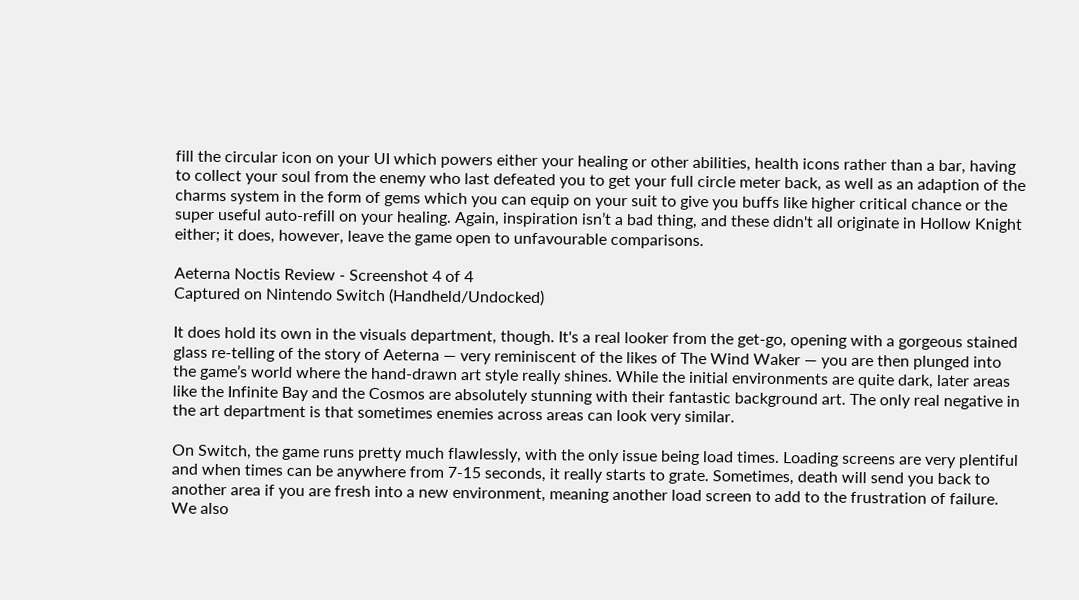fill the circular icon on your UI which powers either your healing or other abilities, health icons rather than a bar, having to collect your soul from the enemy who last defeated you to get your full circle meter back, as well as an adaption of the charms system in the form of gems which you can equip on your suit to give you buffs like higher critical chance or the super useful auto-refill on your healing. Again, inspiration isn’t a bad thing, and these didn't all originate in Hollow Knight either; it does, however, leave the game open to unfavourable comparisons.

Aeterna Noctis Review - Screenshot 4 of 4
Captured on Nintendo Switch (Handheld/Undocked)

It does hold its own in the visuals department, though. It's a real looker from the get-go, opening with a gorgeous stained glass re-telling of the story of Aeterna — very reminiscent of the likes of The Wind Waker — you are then plunged into the game’s world where the hand-drawn art style really shines. While the initial environments are quite dark, later areas like the Infinite Bay and the Cosmos are absolutely stunning with their fantastic background art. The only real negative in the art department is that sometimes enemies across areas can look very similar.

On Switch, the game runs pretty much flawlessly, with the only issue being load times. Loading screens are very plentiful and when times can be anywhere from 7-15 seconds, it really starts to grate. Sometimes, death will send you back to another area if you are fresh into a new environment, meaning another load screen to add to the frustration of failure. We also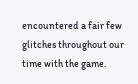encountered a fair few glitches throughout our time with the game.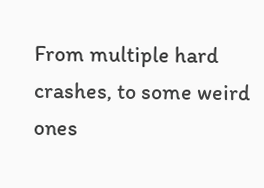From multiple hard crashes, to some weird ones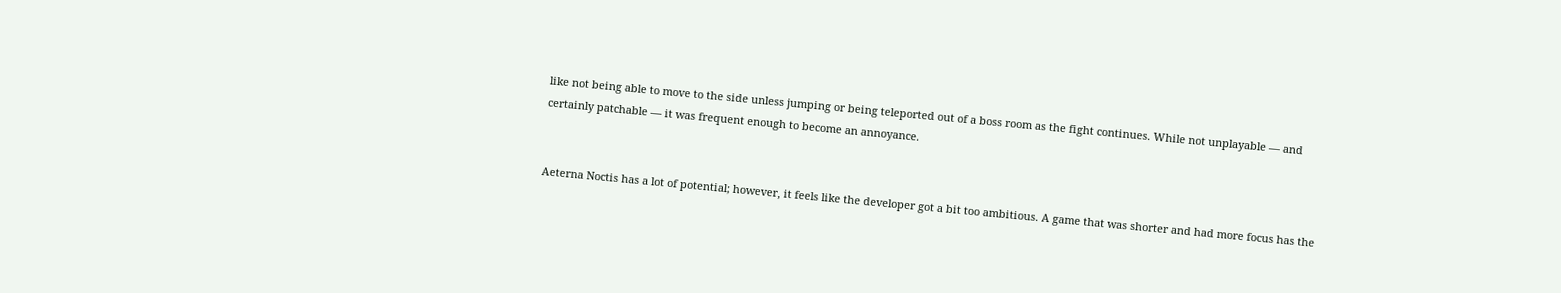like not being able to move to the side unless jumping or being teleported out of a boss room as the fight continues. While not unplayable — and certainly patchable — it was frequent enough to become an annoyance.


Aeterna Noctis has a lot of potential; however, it feels like the developer got a bit too ambitious. A game that was shorter and had more focus has the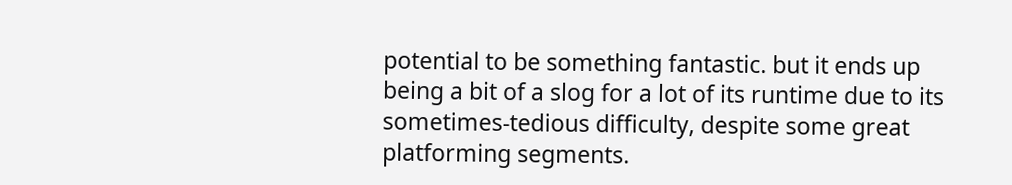potential to be something fantastic. but it ends up being a bit of a slog for a lot of its runtime due to its sometimes-tedious difficulty, despite some great platforming segments.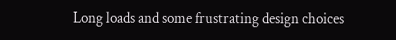Long loads and some frustrating design choices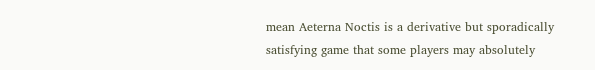mean Aeterna Noctis is a derivative but sporadically satisfying game that some players may absolutely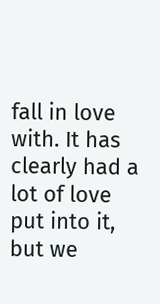fall in love with. It has clearly had a lot of love put into it, but we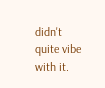didn't quite vibe with it.